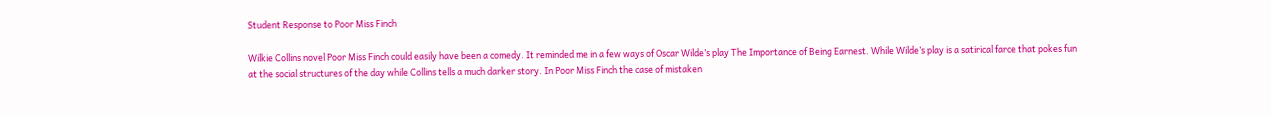Student Response to Poor Miss Finch

Wilkie Collins novel Poor Miss Finch could easily have been a comedy. It reminded me in a few ways of Oscar Wilde’s play The Importance of Being Earnest. While Wilde’s play is a satirical farce that pokes fun at the social structures of the day while Collins tells a much darker story. In Poor Miss Finch the case of mistaken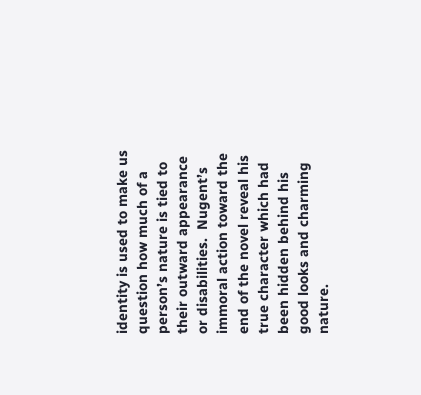identity is used to make us question how much of a person’s nature is tied to their outward appearance or disabilities.  Nugent’s immoral action toward the end of the novel reveal his true character which had been hidden behind his good looks and charming nature.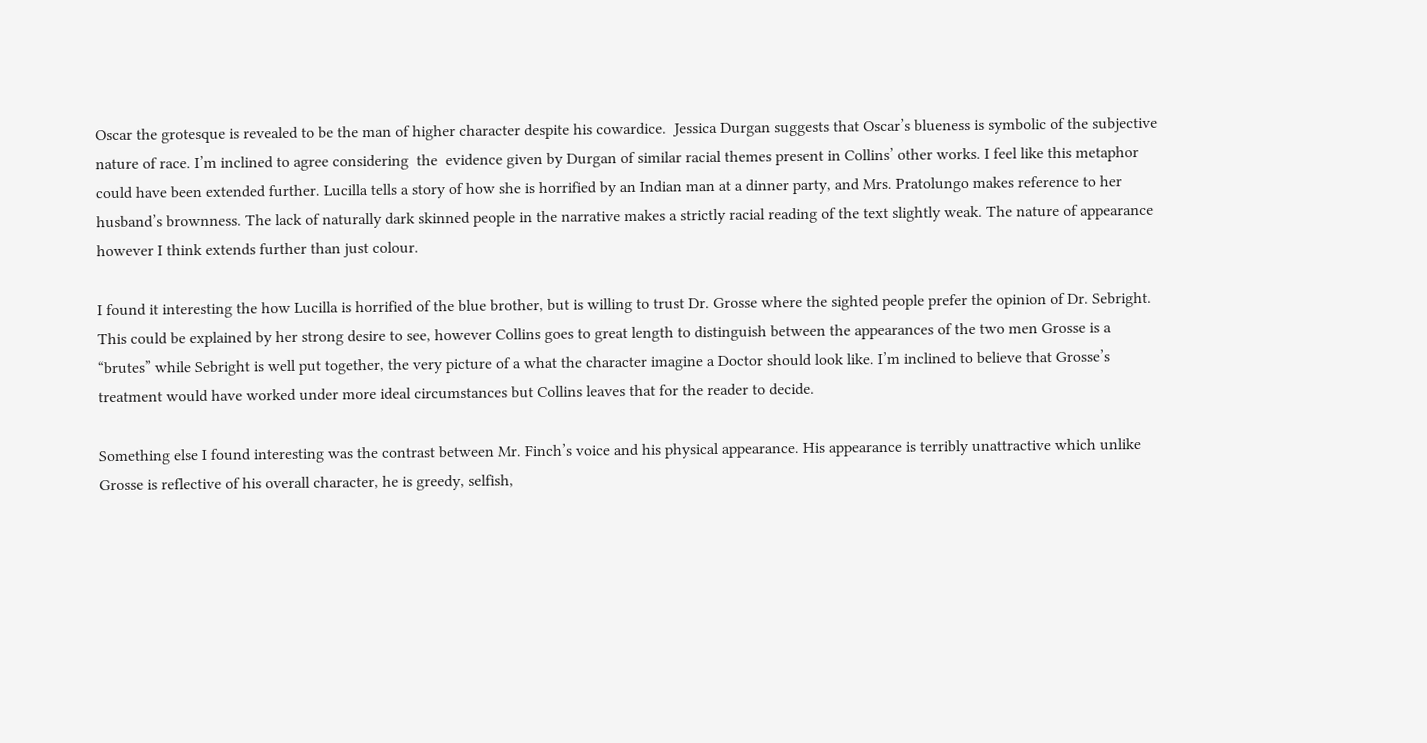Oscar the grotesque is revealed to be the man of higher character despite his cowardice.  Jessica Durgan suggests that Oscar’s blueness is symbolic of the subjective nature of race. I’m inclined to agree considering  the  evidence given by Durgan of similar racial themes present in Collins’ other works. I feel like this metaphor could have been extended further. Lucilla tells a story of how she is horrified by an Indian man at a dinner party, and Mrs. Pratolungo makes reference to her husband’s brownness. The lack of naturally dark skinned people in the narrative makes a strictly racial reading of the text slightly weak. The nature of appearance however I think extends further than just colour.

I found it interesting the how Lucilla is horrified of the blue brother, but is willing to trust Dr. Grosse where the sighted people prefer the opinion of Dr. Sebright. This could be explained by her strong desire to see, however Collins goes to great length to distinguish between the appearances of the two men Grosse is a “brutes” while Sebright is well put together, the very picture of a what the character imagine a Doctor should look like. I’m inclined to believe that Grosse’s treatment would have worked under more ideal circumstances but Collins leaves that for the reader to decide.

Something else I found interesting was the contrast between Mr. Finch’s voice and his physical appearance. His appearance is terribly unattractive which unlike Grosse is reflective of his overall character, he is greedy, selfish,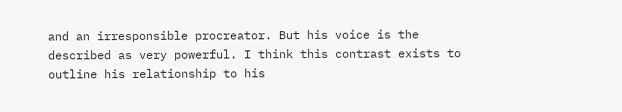and an irresponsible procreator. But his voice is the described as very powerful. I think this contrast exists to outline his relationship to his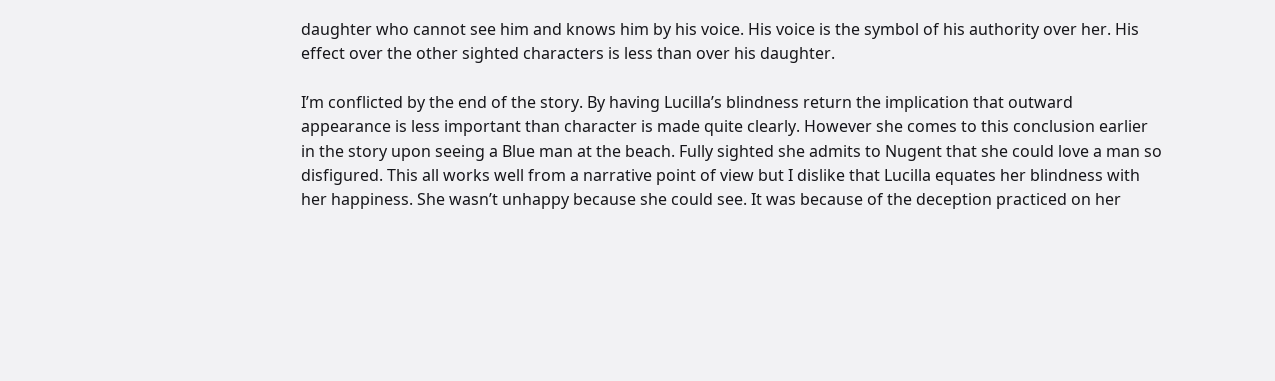daughter who cannot see him and knows him by his voice. His voice is the symbol of his authority over her. His effect over the other sighted characters is less than over his daughter.

I’m conflicted by the end of the story. By having Lucilla’s blindness return the implication that outward appearance is less important than character is made quite clearly. However she comes to this conclusion earlier in the story upon seeing a Blue man at the beach. Fully sighted she admits to Nugent that she could love a man so disfigured. This all works well from a narrative point of view but I dislike that Lucilla equates her blindness with her happiness. She wasn’t unhappy because she could see. It was because of the deception practiced on her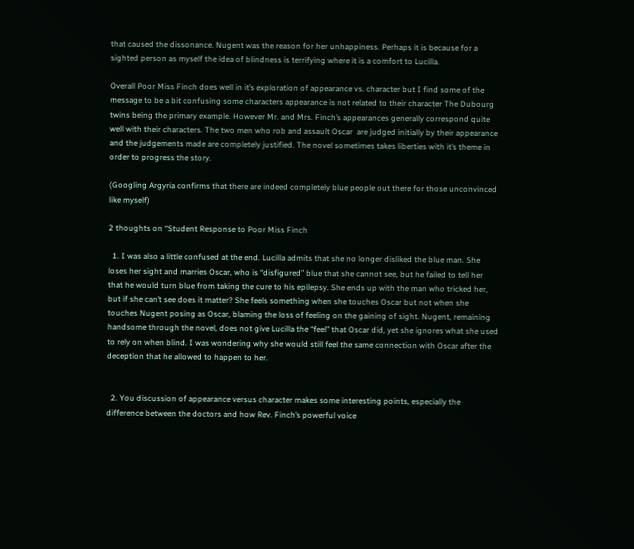that caused the dissonance. Nugent was the reason for her unhappiness. Perhaps it is because for a sighted person as myself the idea of blindness is terrifying where it is a comfort to Lucilla.

Overall Poor Miss Finch does well in it’s exploration of appearance vs. character but I find some of the message to be a bit confusing some characters appearance is not related to their character The Dubourg twins being the primary example. However Mr. and Mrs. Finch’s appearances generally correspond quite well with their characters. The two men who rob and assault Oscar  are judged initially by their appearance and the judgements made are completely justified. The novel sometimes takes liberties with it’s theme in order to progress the story.

(Googling Argyria confirms that there are indeed completely blue people out there for those unconvinced like myself)

2 thoughts on “Student Response to Poor Miss Finch

  1. I was also a little confused at the end. Lucilla admits that she no longer disliked the blue man. She loses her sight and marries Oscar, who is “disfigured” blue that she cannot see, but he failed to tell her that he would turn blue from taking the cure to his epilepsy. She ends up with the man who tricked her, but if she can’t see does it matter? She feels something when she touches Oscar but not when she touches Nugent posing as Oscar, blaming the loss of feeling on the gaining of sight. Nugent, remaining handsome through the novel, does not give Lucilla the “feel” that Oscar did, yet she ignores what she used to rely on when blind. I was wondering why she would still feel the same connection with Oscar after the deception that he allowed to happen to her.


  2. You discussion of appearance versus character makes some interesting points, especially the difference between the doctors and how Rev. Finch’s powerful voice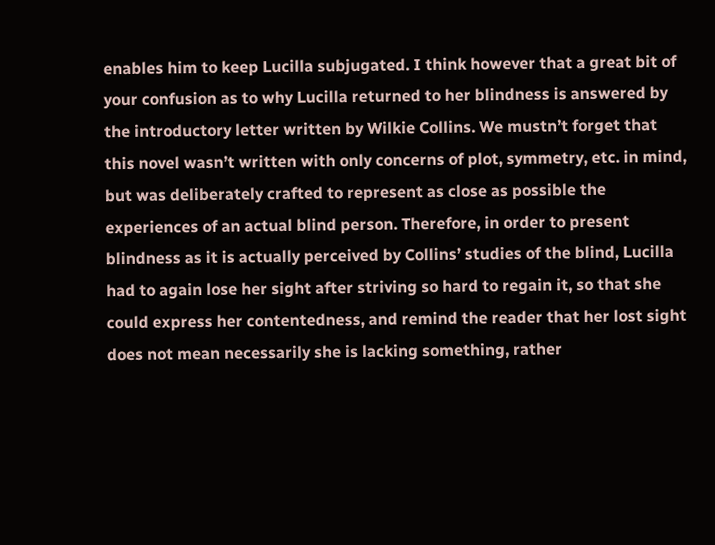enables him to keep Lucilla subjugated. I think however that a great bit of your confusion as to why Lucilla returned to her blindness is answered by the introductory letter written by Wilkie Collins. We mustn’t forget that this novel wasn’t written with only concerns of plot, symmetry, etc. in mind, but was deliberately crafted to represent as close as possible the experiences of an actual blind person. Therefore, in order to present blindness as it is actually perceived by Collins’ studies of the blind, Lucilla had to again lose her sight after striving so hard to regain it, so that she could express her contentedness, and remind the reader that her lost sight does not mean necessarily she is lacking something, rather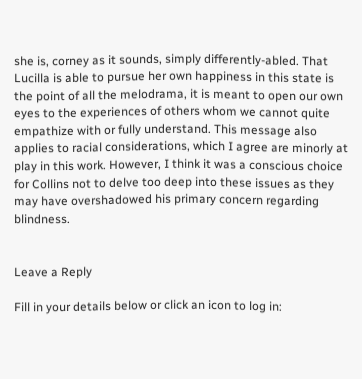she is, corney as it sounds, simply differently-abled. That Lucilla is able to pursue her own happiness in this state is the point of all the melodrama, it is meant to open our own eyes to the experiences of others whom we cannot quite empathize with or fully understand. This message also applies to racial considerations, which I agree are minorly at play in this work. However, I think it was a conscious choice for Collins not to delve too deep into these issues as they may have overshadowed his primary concern regarding blindness.


Leave a Reply

Fill in your details below or click an icon to log in: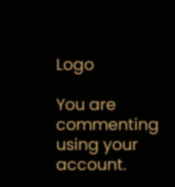Logo

You are commenting using your account.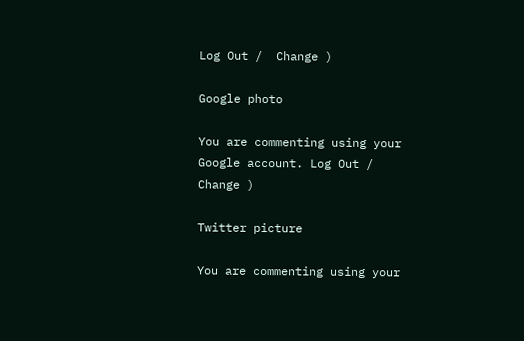Log Out /  Change )

Google photo

You are commenting using your Google account. Log Out /  Change )

Twitter picture

You are commenting using your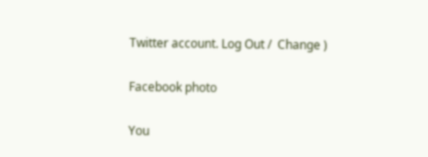Twitter account. Log Out /  Change )

Facebook photo

You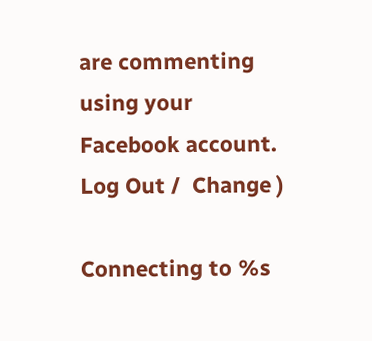are commenting using your Facebook account. Log Out /  Change )

Connecting to %s